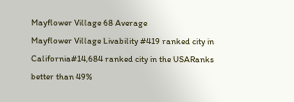Mayflower Village 68 Average
Mayflower Village Livability #419 ranked city in California#14,684 ranked city in the USARanks better than 49%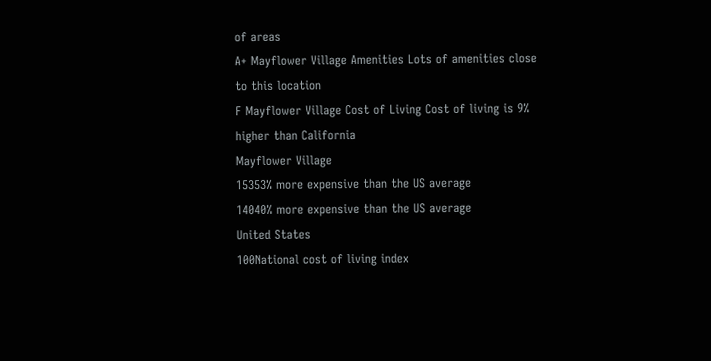of areas
A+ Mayflower Village Amenities Lots of amenities close to this location
F Mayflower Village Cost of Living Cost of living is 9% higher than California
Mayflower Village
15353% more expensive than the US average
14040% more expensive than the US average
United States
100National cost of living index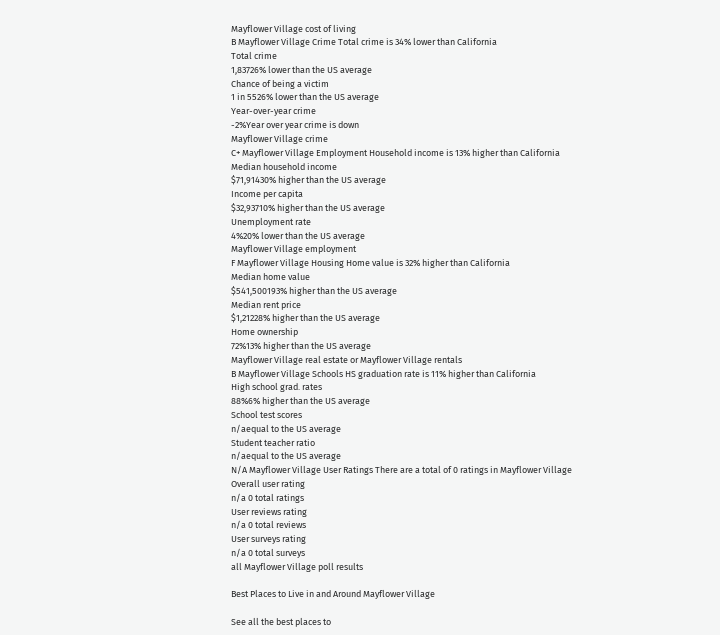Mayflower Village cost of living
B Mayflower Village Crime Total crime is 34% lower than California
Total crime
1,83726% lower than the US average
Chance of being a victim
1 in 5526% lower than the US average
Year-over-year crime
-2%Year over year crime is down
Mayflower Village crime
C+ Mayflower Village Employment Household income is 13% higher than California
Median household income
$71,91430% higher than the US average
Income per capita
$32,93710% higher than the US average
Unemployment rate
4%20% lower than the US average
Mayflower Village employment
F Mayflower Village Housing Home value is 32% higher than California
Median home value
$541,500193% higher than the US average
Median rent price
$1,21228% higher than the US average
Home ownership
72%13% higher than the US average
Mayflower Village real estate or Mayflower Village rentals
B Mayflower Village Schools HS graduation rate is 11% higher than California
High school grad. rates
88%6% higher than the US average
School test scores
n/aequal to the US average
Student teacher ratio
n/aequal to the US average
N/A Mayflower Village User Ratings There are a total of 0 ratings in Mayflower Village
Overall user rating
n/a 0 total ratings
User reviews rating
n/a 0 total reviews
User surveys rating
n/a 0 total surveys
all Mayflower Village poll results

Best Places to Live in and Around Mayflower Village

See all the best places to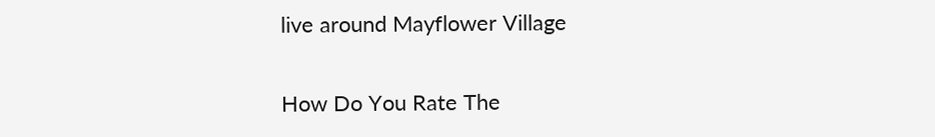live around Mayflower Village

How Do You Rate The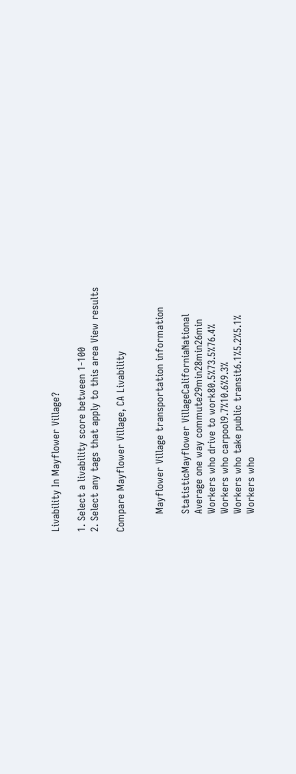Livability In Mayflower Village?

1. Select a livability score between 1-100
2. Select any tags that apply to this area View results

Compare Mayflower Village, CA Livability


      Mayflower Village transportation information

      StatisticMayflower VillageCaliforniaNational
      Average one way commute29min28min26min
      Workers who drive to work80.5%73.5%76.4%
      Workers who carpool9.7%10.6%9.3%
      Workers who take public transit6.1%5.2%5.1%
      Workers who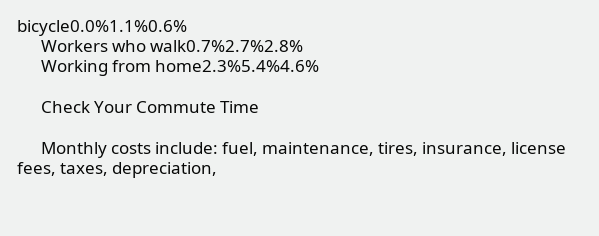bicycle0.0%1.1%0.6%
      Workers who walk0.7%2.7%2.8%
      Working from home2.3%5.4%4.6%

      Check Your Commute Time

      Monthly costs include: fuel, maintenance, tires, insurance, license fees, taxes, depreciation,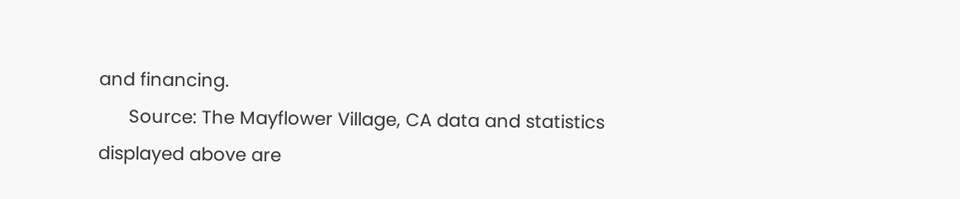and financing.
      Source: The Mayflower Village, CA data and statistics displayed above are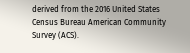derived from the 2016 United States Census Bureau American Community Survey (ACS).